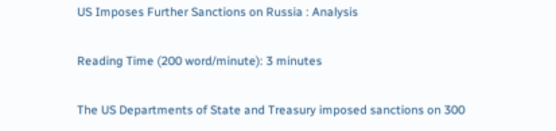US Imposes Further Sanctions on Russia : Analysis

Reading Time (200 word/minute): 3 minutes

The US Departments of State and Treasury imposed sanctions on 300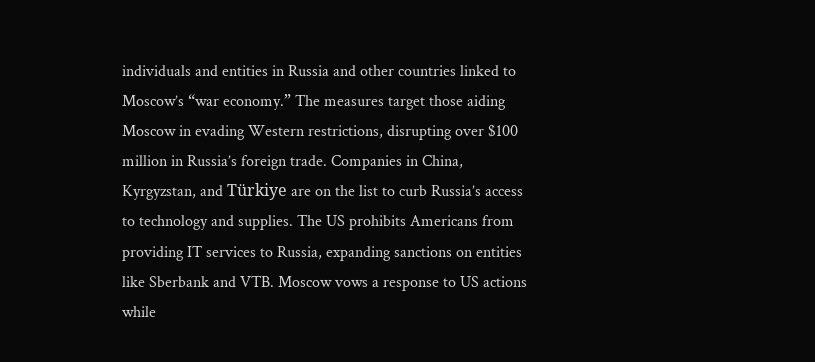individuals and entities in Russia and other countries linked to Moscow’s “war economy.” The measures target those aiding Moscow in evading Western restrictions, disrupting over $100 million in Russia’s foreign trade. Companies in China, Kyrgyzstan, and Türkiye are on the list to curb Russia’s access to technology and supplies. The US prohibits Americans from providing IT services to Russia, expanding sanctions on entities like Sberbank and VTB. Moscow vows a response to US actions while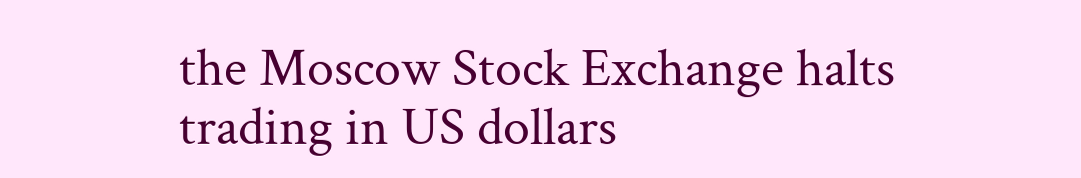the Moscow Stock Exchange halts trading in US dollars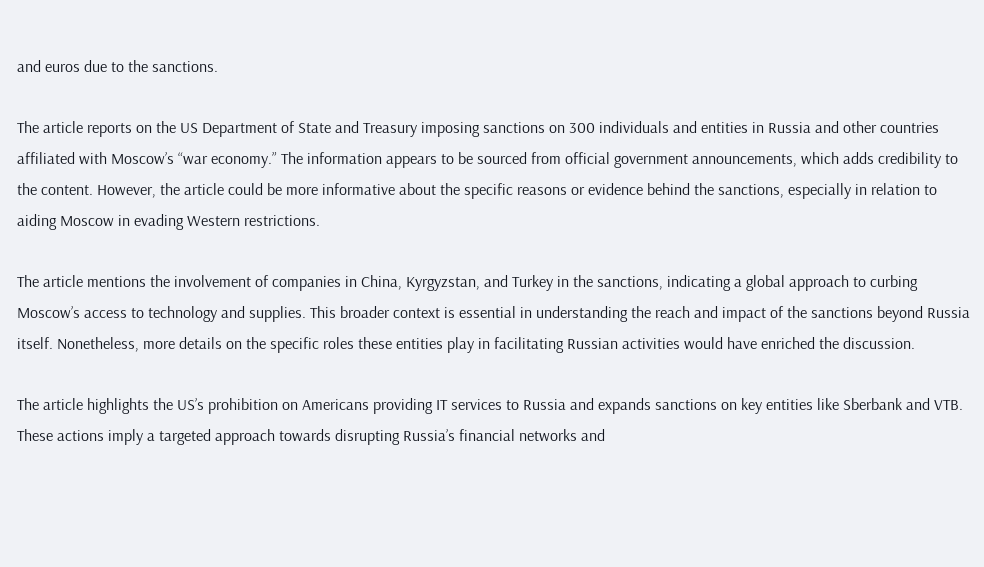and euros due to the sanctions.

The article reports on the US Department of State and Treasury imposing sanctions on 300 individuals and entities in Russia and other countries affiliated with Moscow’s “war economy.” The information appears to be sourced from official government announcements, which adds credibility to the content. However, the article could be more informative about the specific reasons or evidence behind the sanctions, especially in relation to aiding Moscow in evading Western restrictions.

The article mentions the involvement of companies in China, Kyrgyzstan, and Turkey in the sanctions, indicating a global approach to curbing Moscow’s access to technology and supplies. This broader context is essential in understanding the reach and impact of the sanctions beyond Russia itself. Nonetheless, more details on the specific roles these entities play in facilitating Russian activities would have enriched the discussion.

The article highlights the US’s prohibition on Americans providing IT services to Russia and expands sanctions on key entities like Sberbank and VTB. These actions imply a targeted approach towards disrupting Russia’s financial networks and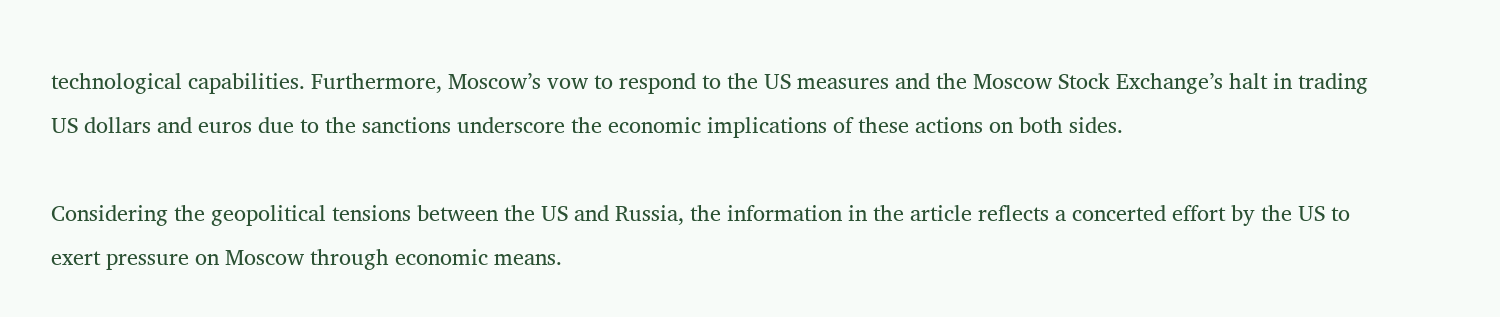technological capabilities. Furthermore, Moscow’s vow to respond to the US measures and the Moscow Stock Exchange’s halt in trading US dollars and euros due to the sanctions underscore the economic implications of these actions on both sides.

Considering the geopolitical tensions between the US and Russia, the information in the article reflects a concerted effort by the US to exert pressure on Moscow through economic means.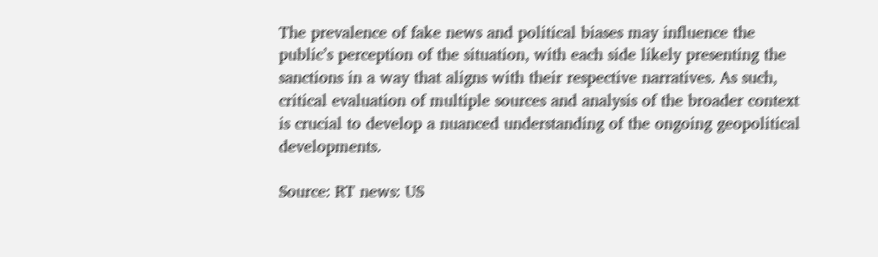The prevalence of fake news and political biases may influence the public’s perception of the situation, with each side likely presenting the sanctions in a way that aligns with their respective narratives. As such, critical evaluation of multiple sources and analysis of the broader context is crucial to develop a nuanced understanding of the ongoing geopolitical developments.

Source: RT news: US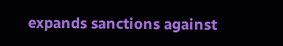expands sanctions against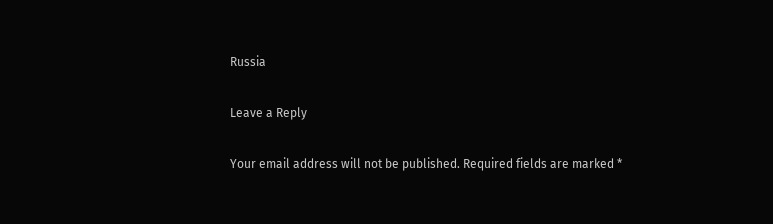Russia

Leave a Reply

Your email address will not be published. Required fields are marked *